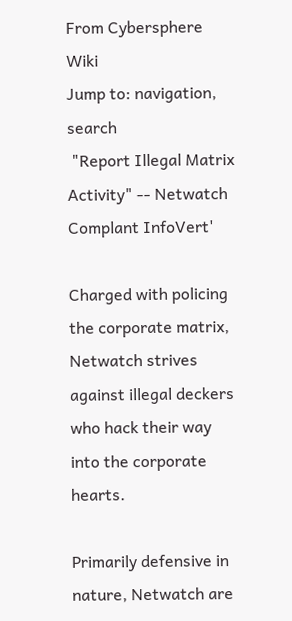From Cybersphere Wiki
Jump to: navigation, search
 "Report Illegal Matrix Activity" -- Netwatch Complant InfoVert'

Charged with policing the corporate matrix, Netwatch strives against illegal deckers who hack their way into the corporate hearts.

Primarily defensive in nature, Netwatch are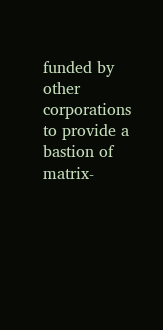funded by other corporations to provide a bastion of matrix-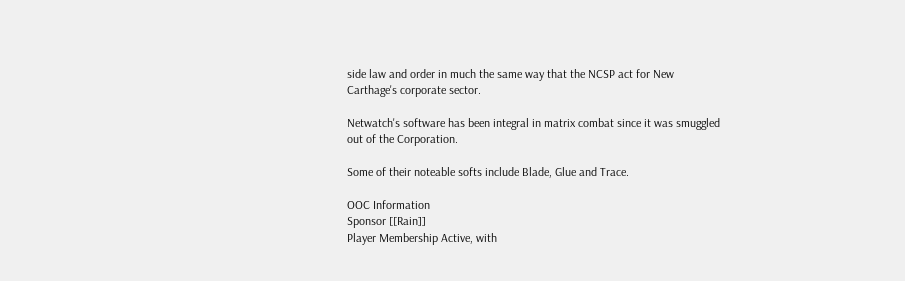side law and order in much the same way that the NCSP act for New Carthage's corporate sector.

Netwatch's software has been integral in matrix combat since it was smuggled out of the Corporation.

Some of their noteable softs include Blade, Glue and Trace.

OOC Information
Sponsor [[Rain]]
Player Membership Active, with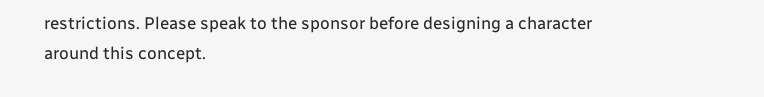restrictions. Please speak to the sponsor before designing a character around this concept.